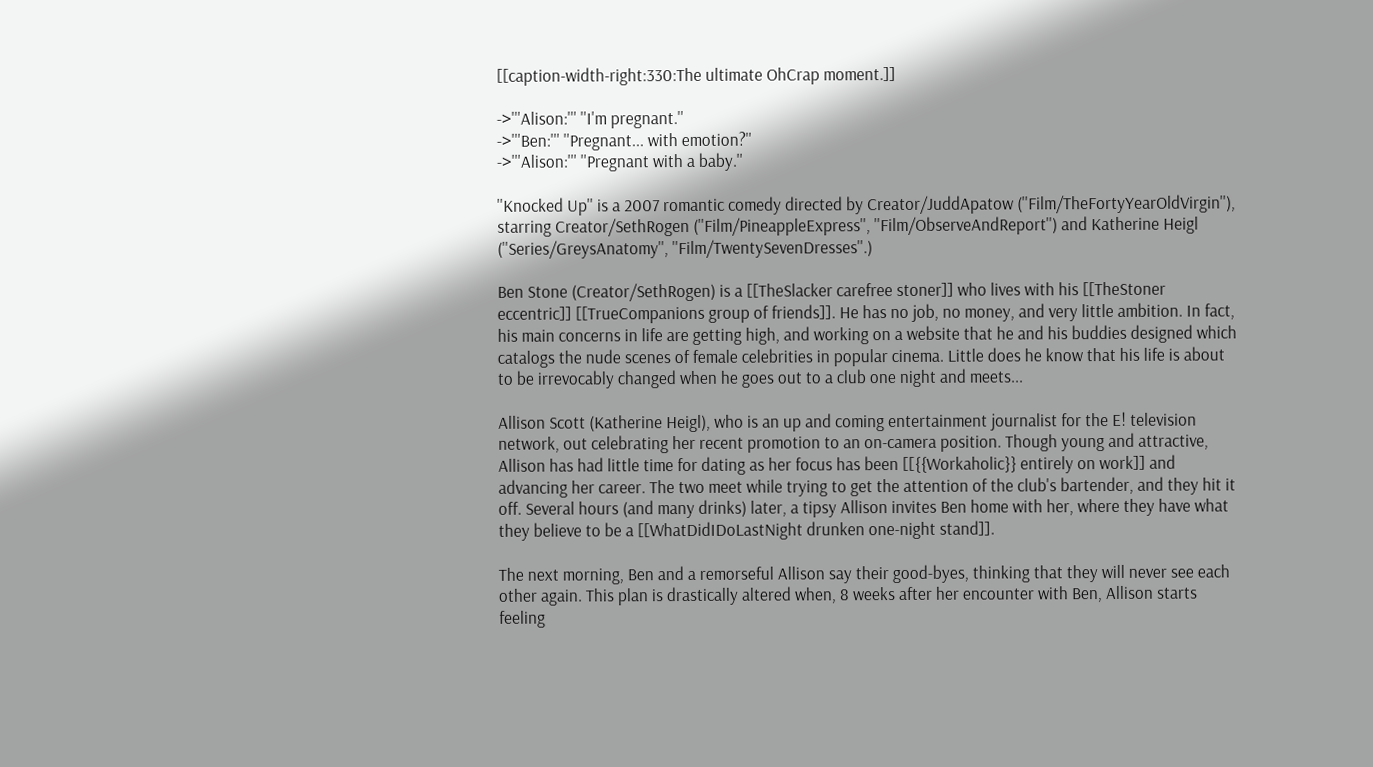[[caption-width-right:330:The ultimate OhCrap moment.]]

->'''Alison:''' ''I'm pregnant.''
->'''Ben:''' ''Pregnant... with emotion?''
->'''Alison:''' ''Pregnant with a baby.''

''Knocked Up'' is a 2007 romantic comedy directed by Creator/JuddApatow (''Film/TheFortyYearOldVirgin''), starring Creator/SethRogen (''Film/PineappleExpress'', ''Film/ObserveAndReport'') and Katherine Heigl (''Series/GreysAnatomy'', ''Film/TwentySevenDresses''.)

Ben Stone (Creator/SethRogen) is a [[TheSlacker carefree stoner]] who lives with his [[TheStoner eccentric]] [[TrueCompanions group of friends]]. He has no job, no money, and very little ambition. In fact, his main concerns in life are getting high, and working on a website that he and his buddies designed which catalogs the nude scenes of female celebrities in popular cinema. Little does he know that his life is about to be irrevocably changed when he goes out to a club one night and meets...

Allison Scott (Katherine Heigl), who is an up and coming entertainment journalist for the E! television network, out celebrating her recent promotion to an on-camera position. Though young and attractive, Allison has had little time for dating as her focus has been [[{{Workaholic}} entirely on work]] and advancing her career. The two meet while trying to get the attention of the club's bartender, and they hit it off. Several hours (and many drinks) later, a tipsy Allison invites Ben home with her, where they have what they believe to be a [[WhatDidIDoLastNight drunken one-night stand]].

The next morning, Ben and a remorseful Allison say their good-byes, thinking that they will never see each other again. This plan is drastically altered when, 8 weeks after her encounter with Ben, Allison starts feeling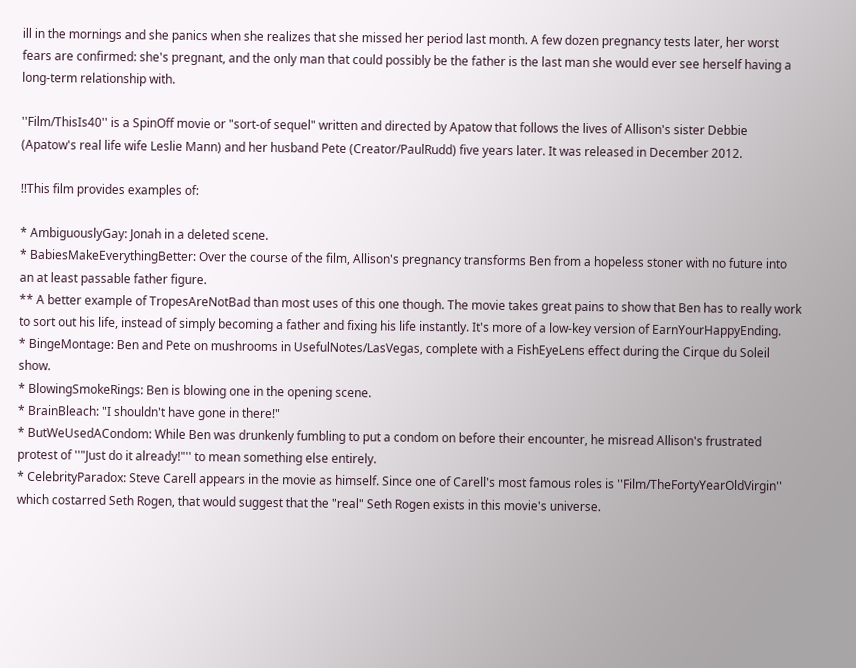ill in the mornings and she panics when she realizes that she missed her period last month. A few dozen pregnancy tests later, her worst fears are confirmed: she's pregnant, and the only man that could possibly be the father is the last man she would ever see herself having a long-term relationship with.

''Film/ThisIs40'' is a SpinOff movie or "sort-of sequel" written and directed by Apatow that follows the lives of Allison's sister Debbie (Apatow's real life wife Leslie Mann) and her husband Pete (Creator/PaulRudd) five years later. It was released in December 2012.

!!This film provides examples of:

* AmbiguouslyGay: Jonah in a deleted scene.
* BabiesMakeEverythingBetter: Over the course of the film, Allison's pregnancy transforms Ben from a hopeless stoner with no future into an at least passable father figure.
** A better example of TropesAreNotBad than most uses of this one though. The movie takes great pains to show that Ben has to really work to sort out his life, instead of simply becoming a father and fixing his life instantly. It's more of a low-key version of EarnYourHappyEnding.
* BingeMontage: Ben and Pete on mushrooms in UsefulNotes/LasVegas, complete with a FishEyeLens effect during the Cirque du Soleil show.
* BlowingSmokeRings: Ben is blowing one in the opening scene.
* BrainBleach: "I shouldn't have gone in there!"
* ButWeUsedACondom: While Ben was drunkenly fumbling to put a condom on before their encounter, he misread Allison's frustrated protest of ''"Just do it already!"'' to mean something else entirely.
* CelebrityParadox: Steve Carell appears in the movie as himself. Since one of Carell's most famous roles is ''Film/TheFortyYearOldVirgin'' which costarred Seth Rogen, that would suggest that the "real" Seth Rogen exists in this movie's universe.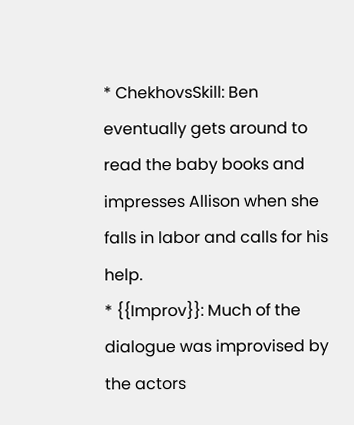* ChekhovsSkill: Ben eventually gets around to read the baby books and impresses Allison when she falls in labor and calls for his help.
* {{Improv}}: Much of the dialogue was improvised by the actors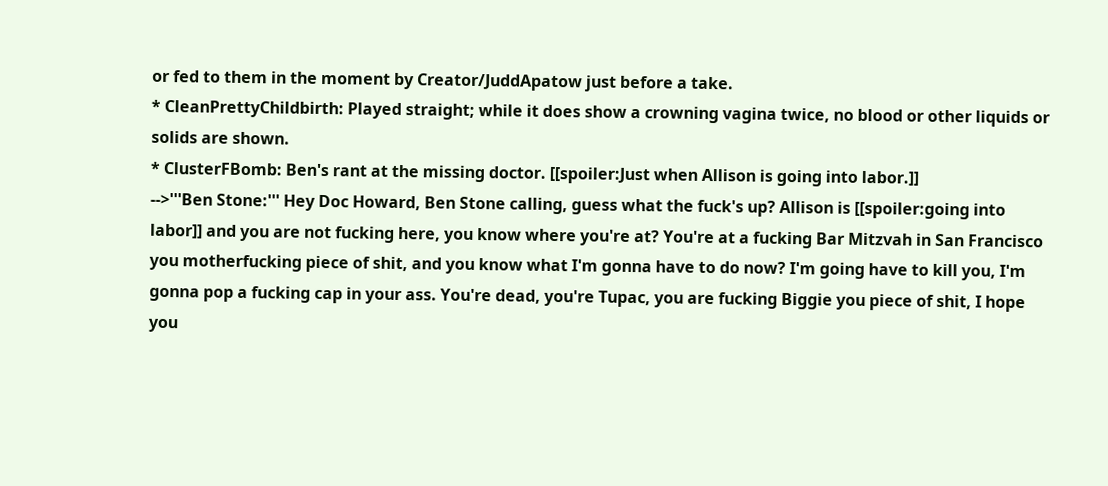or fed to them in the moment by Creator/JuddApatow just before a take.
* CleanPrettyChildbirth: Played straight; while it does show a crowning vagina twice, no blood or other liquids or solids are shown.
* ClusterFBomb: Ben's rant at the missing doctor. [[spoiler:Just when Allison is going into labor.]]
-->'''Ben Stone:''' Hey Doc Howard, Ben Stone calling, guess what the fuck's up? Allison is [[spoiler:going into labor]] and you are not fucking here, you know where you're at? You're at a fucking Bar Mitzvah in San Francisco you motherfucking piece of shit, and you know what I'm gonna have to do now? I'm going have to kill you, I'm gonna pop a fucking cap in your ass. You're dead, you're Tupac, you are fucking Biggie you piece of shit, I hope you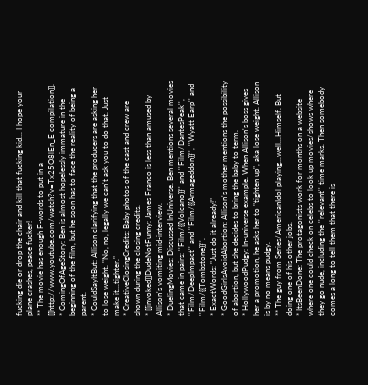fucking die or drop the chair and kill that fucking kid... I hope your plane crashes, peace fucker!
** The movie has enough F-words to put in a [[http://www.youtube.com/watch?v=Tx25O8lEn_E compilation]].
* ComingOfAgeStory: Ben is almost hopelessly immature in the beginning of the film, but he soon has to face the reality of being a parent.
* CouldSayItBut: Allison clarifying that the producers are asking her to lose weight. "No, no, legally we can't ask you to do that. Just make it...tighter."
* CreativeClosingCredits: Baby photos of the cast and crew are shown during the closing credits.
* [[invoked]]DudeNotFunny: James Franco is less than amused by Allison's vomiting mid-interview.
* DuelingMovies: Discussed InUniverse. Ben mentions several movies that came in pairs: ''Film/{{Volcano}}'' and ''Film/DantesPeak'', ''Film/DeepImpact'' and ''Film/{{Armageddon}}'', ''Wyatt Earp'' and ''Film/{{Tombstone}}''.
* ExactWords: "Just do it already!"
* GoodGirlsAvoidAbortion: Allison's mother mentions the possibility of abortion, but she decides to bring the baby to term.
* HollywoodPudgy: In-universe example. When Allison's boss gives her a promotion, he asks her to "tighten up", aka lose weight. Allison is by no means pudgy.
** The guy from Series/AmericanIdol playing...well...Himself. But doing one of his other jobs.
* ItsBeenDone: The protagonists work for months on a website where one could check on celebs to look up movies/shows where they go nude, including the ''relevant'' time marks. Then somebody comes a long to tell them that there is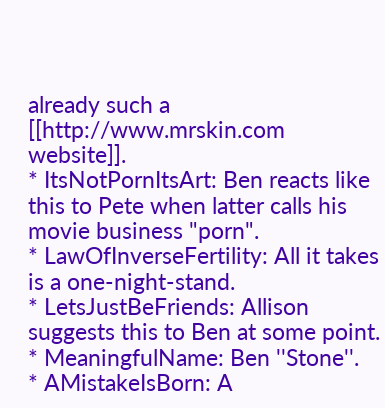already such a [[http://www.mrskin.com website]].
* ItsNotPornItsArt: Ben reacts like this to Pete when latter calls his movie business "porn".
* LawOfInverseFertility: All it takes is a one-night-stand.
* LetsJustBeFriends: Allison suggests this to Ben at some point.
* MeaningfulName: Ben ''Stone''.
* AMistakeIsBorn: A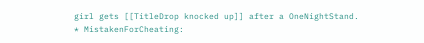girl gets [[TitleDrop knocked up]] after a OneNightStand.
* MistakenForCheating: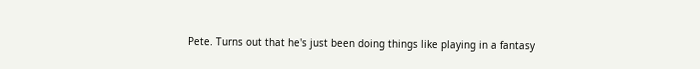Pete. Turns out that he's just been doing things like playing in a fantasy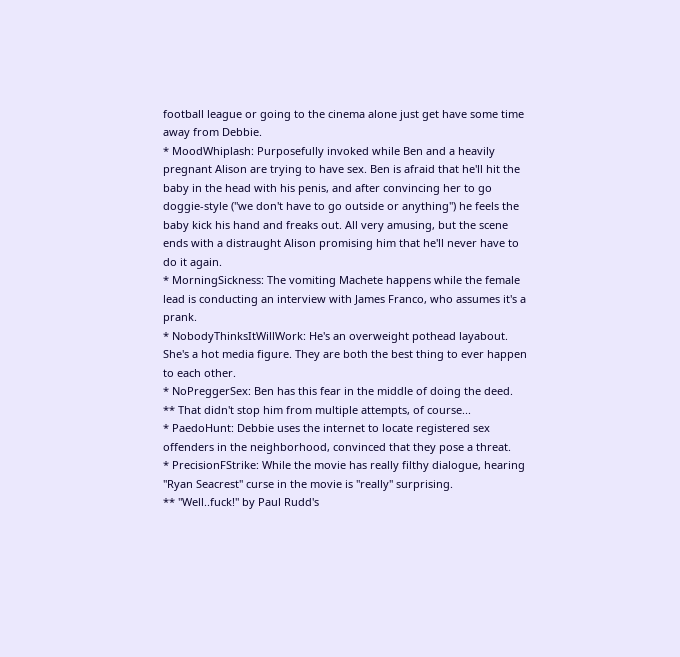football league or going to the cinema alone just get have some time away from Debbie.
* MoodWhiplash: Purposefully invoked while Ben and a heavily pregnant Alison are trying to have sex. Ben is afraid that he'll hit the baby in the head with his penis, and after convincing her to go doggie-style ("we don't have to go outside or anything") he feels the baby kick his hand and freaks out. All very amusing, but the scene ends with a distraught Alison promising him that he'll never have to do it again.
* MorningSickness: The vomiting Machete happens while the female lead is conducting an interview with James Franco, who assumes it's a prank.
* NobodyThinksItWillWork: He's an overweight pothead layabout. She's a hot media figure. They are both the best thing to ever happen to each other.
* NoPreggerSex: Ben has this fear in the middle of doing the deed.
** That didn't stop him from multiple attempts, of course...
* PaedoHunt: Debbie uses the internet to locate registered sex offenders in the neighborhood, convinced that they pose a threat.
* PrecisionFStrike: While the movie has really filthy dialogue, hearing ''Ryan Seacrest'' curse in the movie is ''really'' surprising.
** "Well..fuck!" by Paul Rudd's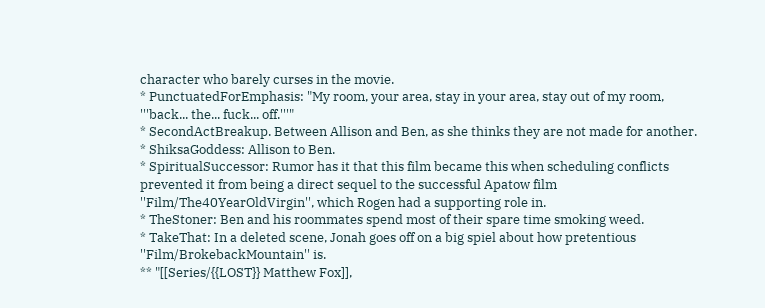character who barely curses in the movie.
* PunctuatedForEmphasis: "My room, your area, stay in your area, stay out of my room, '''back... the... fuck... off.'''"
* SecondActBreakup. Between Allison and Ben, as she thinks they are not made for another.
* ShiksaGoddess: Allison to Ben.
* SpiritualSuccessor: Rumor has it that this film became this when scheduling conflicts prevented it from being a direct sequel to the successful Apatow film ''Film/The40YearOldVirgin'', which Rogen had a supporting role in.
* TheStoner: Ben and his roommates spend most of their spare time smoking weed.
* TakeThat: In a deleted scene, Jonah goes off on a big spiel about how pretentious ''Film/BrokebackMountain'' is.
** "[[Series/{{LOST}} Matthew Fox]],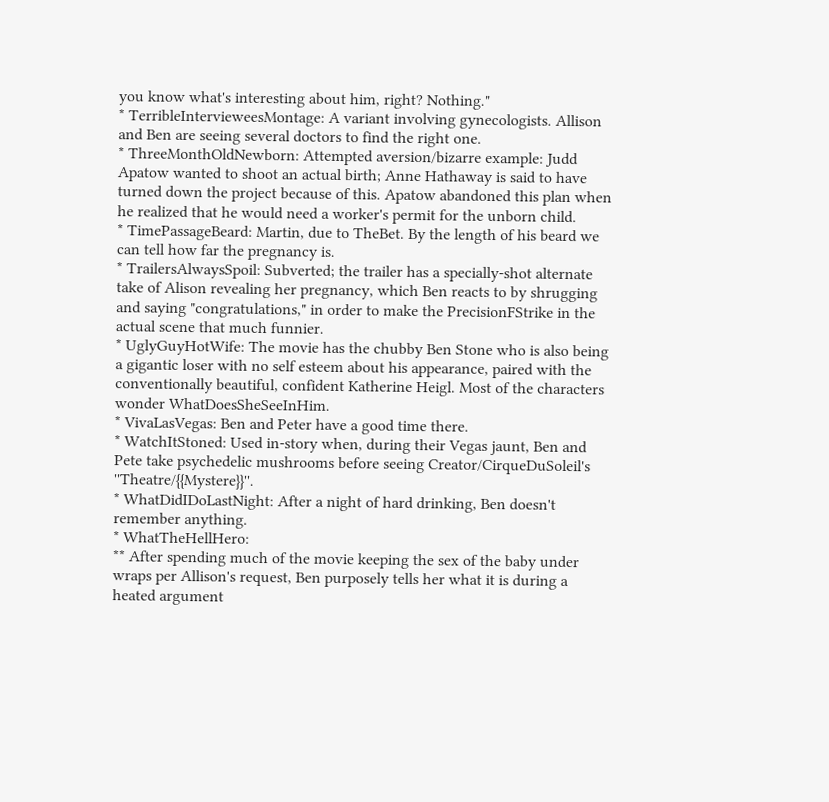you know what's interesting about him, right? Nothing."
* TerribleIntervieweesMontage: A variant involving gynecologists. Allison and Ben are seeing several doctors to find the right one.
* ThreeMonthOldNewborn: Attempted aversion/bizarre example: Judd Apatow wanted to shoot an actual birth; Anne Hathaway is said to have turned down the project because of this. Apatow abandoned this plan when he realized that he would need a worker's permit for the unborn child.
* TimePassageBeard: Martin, due to TheBet. By the length of his beard we can tell how far the pregnancy is.
* TrailersAlwaysSpoil: Subverted; the trailer has a specially-shot alternate take of Alison revealing her pregnancy, which Ben reacts to by shrugging and saying "congratulations," in order to make the PrecisionFStrike in the actual scene that much funnier.
* UglyGuyHotWife: The movie has the chubby Ben Stone who is also being a gigantic loser with no self esteem about his appearance, paired with the conventionally beautiful, confident Katherine Heigl. Most of the characters wonder WhatDoesSheSeeInHim.
* VivaLasVegas: Ben and Peter have a good time there.
* WatchItStoned: Used in-story when, during their Vegas jaunt, Ben and Pete take psychedelic mushrooms before seeing Creator/CirqueDuSoleil's ''Theatre/{{Mystere}}''.
* WhatDidIDoLastNight: After a night of hard drinking, Ben doesn't remember anything.
* WhatTheHellHero:
** After spending much of the movie keeping the sex of the baby under wraps per Allison's request, Ben purposely tells her what it is during a heated argument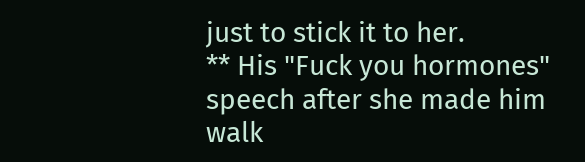just to stick it to her.
** His "Fuck you hormones" speech after she made him walk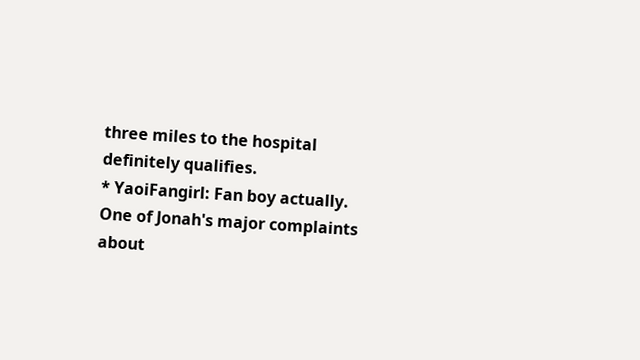three miles to the hospital definitely qualifies.
* YaoiFangirl: Fan boy actually. One of Jonah's major complaints about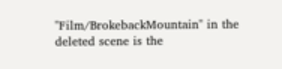''Film/BrokebackMountain'' in the deleted scene is the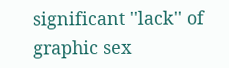significant ''lack'' of graphic sex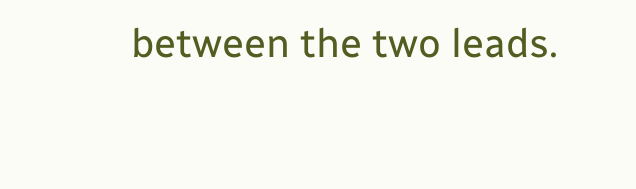between the two leads.